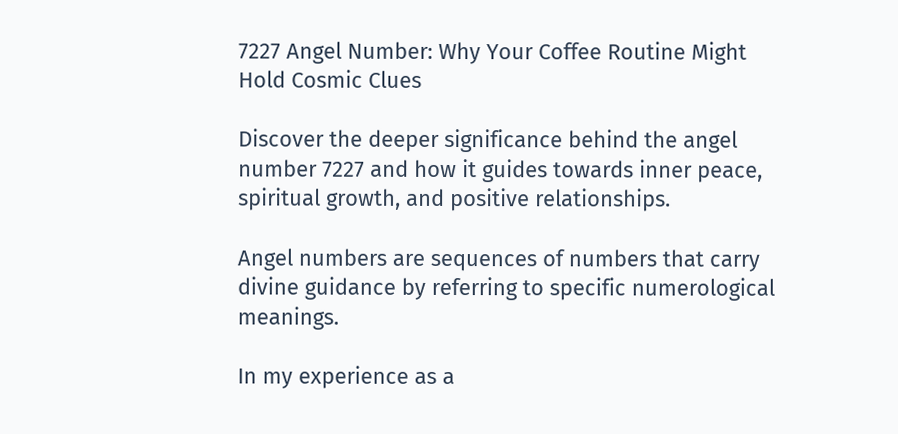7227 Angel Number: Why Your Coffee Routine Might Hold Cosmic Clues

Discover the deeper significance behind the angel number 7227 and how it guides towards inner peace, spiritual growth, and positive relationships.

Angel numbers are sequences of numbers that carry divine guidance by referring to specific numerological meanings.

In my experience as a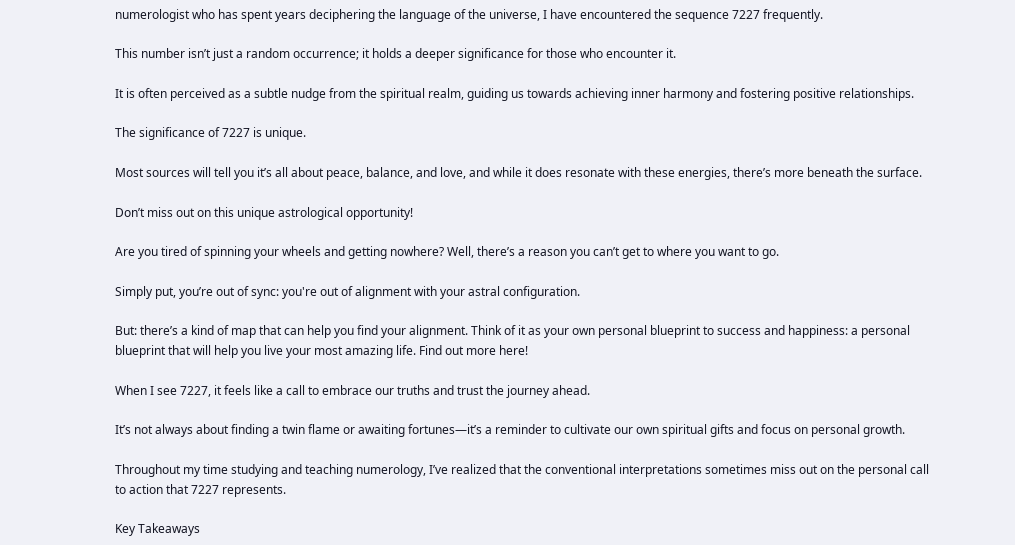numerologist who has spent years deciphering the language of the universe, I have encountered the sequence 7227 frequently.

This number isn’t just a random occurrence; it holds a deeper significance for those who encounter it.

It is often perceived as a subtle nudge from the spiritual realm, guiding us towards achieving inner harmony and fostering positive relationships.

The significance of 7227 is unique.

Most sources will tell you it’s all about peace, balance, and love, and while it does resonate with these energies, there’s more beneath the surface.

Don’t miss out on this unique astrological opportunity!

Are you tired of spinning your wheels and getting nowhere? Well, there’s a reason you can’t get to where you want to go.

Simply put, you’re out of sync: you're out of alignment with your astral configuration.

But: there’s a kind of map that can help you find your alignment. Think of it as your own personal blueprint to success and happiness: a personal blueprint that will help you live your most amazing life. Find out more here!

When I see 7227, it feels like a call to embrace our truths and trust the journey ahead.

It’s not always about finding a twin flame or awaiting fortunes—it’s a reminder to cultivate our own spiritual gifts and focus on personal growth.

Throughout my time studying and teaching numerology, I’ve realized that the conventional interpretations sometimes miss out on the personal call to action that 7227 represents.

Key Takeaways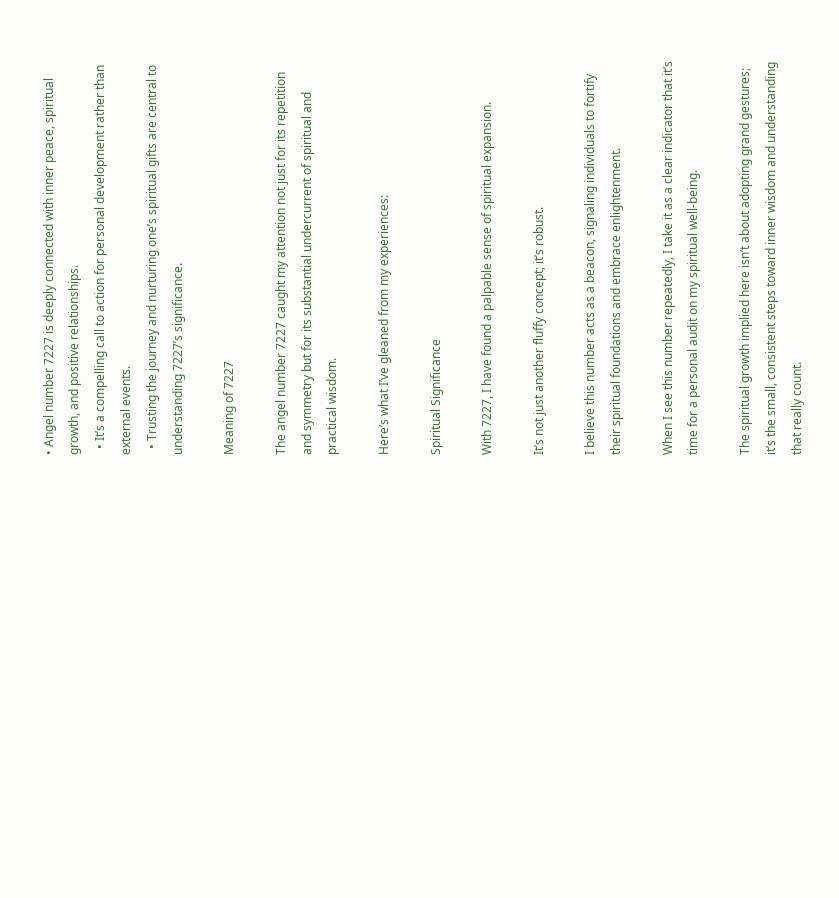• Angel number 7227 is deeply connected with inner peace, spiritual growth, and positive relationships.
  • It’s a compelling call to action for personal development rather than external events.
  • Trusting the journey and nurturing one’s spiritual gifts are central to understanding 7227’s significance.

Meaning of 7227

The angel number 7227 caught my attention not just for its repetition and symmetry but for its substantial undercurrent of spiritual and practical wisdom.

Here’s what I’ve gleaned from my experiences:

Spiritual Significance

With 7227, I have found a palpable sense of spiritual expansion.

It’s not just another fluffy concept; it’s robust.

I believe this number acts as a beacon, signaling individuals to fortify their spiritual foundations and embrace enlightenment.

When I see this number repeatedly, I take it as a clear indicator that it’s time for a personal audit on my spiritual well-being.

The spiritual growth implied here isn’t about adopting grand gestures; it’s the small, consistent steps toward inner wisdom and understanding that really count.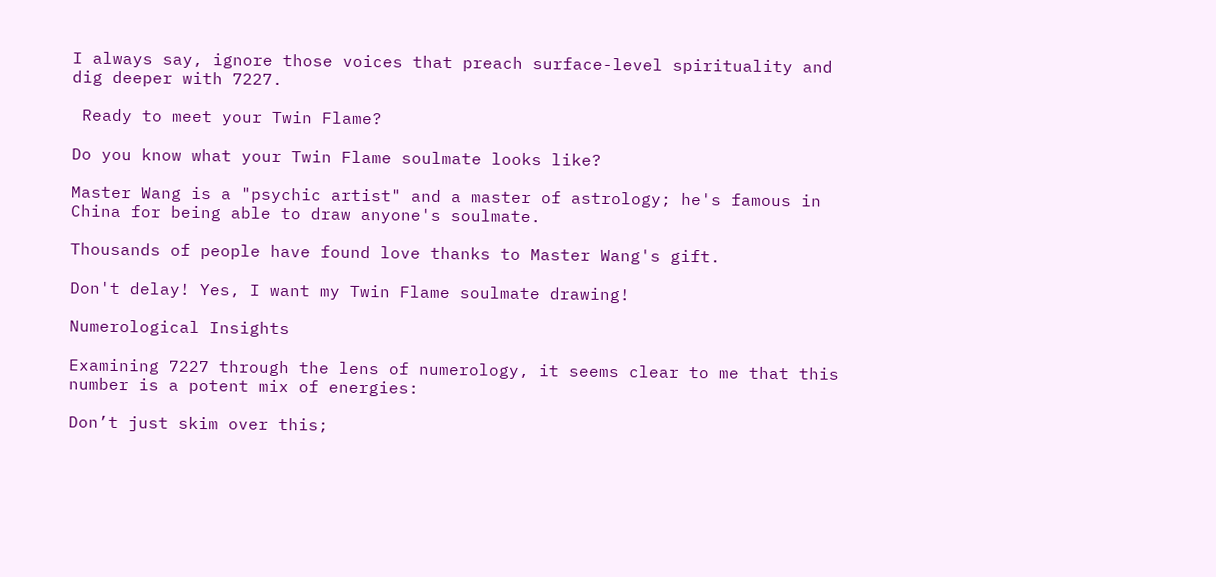I always say, ignore those voices that preach surface-level spirituality and dig deeper with 7227.

 Ready to meet your Twin Flame?

Do you know what your Twin Flame soulmate looks like?

Master Wang is a "psychic artist" and a master of astrology; he's famous in China for being able to draw anyone's soulmate.

Thousands of people have found love thanks to Master Wang's gift.

Don't delay! Yes, I want my Twin Flame soulmate drawing!

Numerological Insights

Examining 7227 through the lens of numerology, it seems clear to me that this number is a potent mix of energies:

Don’t just skim over this;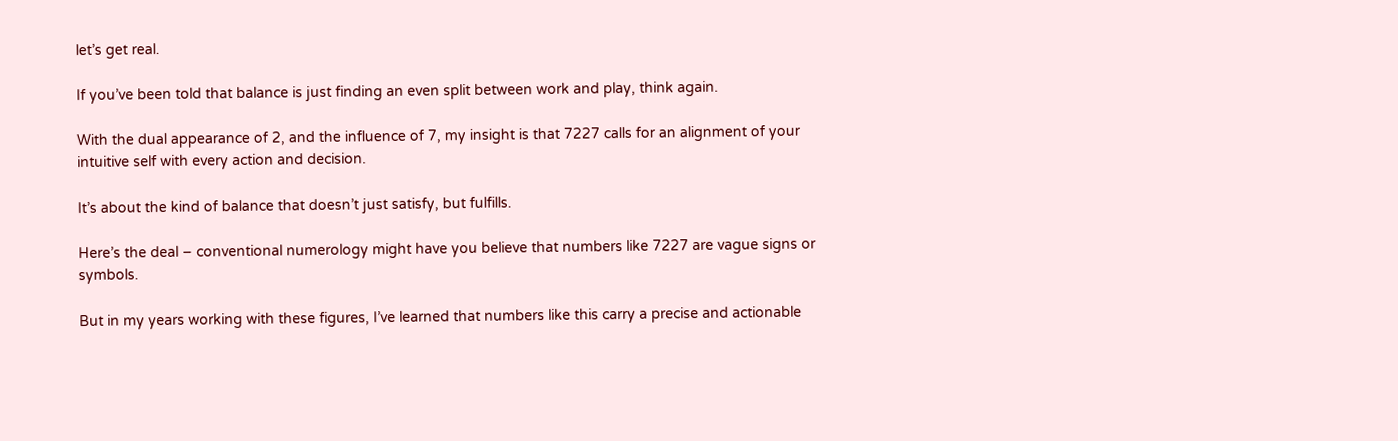let’s get real.

If you’ve been told that balance is just finding an even split between work and play, think again.

With the dual appearance of 2, and the influence of 7, my insight is that 7227 calls for an alignment of your intuitive self with every action and decision.

It’s about the kind of balance that doesn’t just satisfy, but fulfills.

Here’s the deal – conventional numerology might have you believe that numbers like 7227 are vague signs or symbols.

But in my years working with these figures, I’ve learned that numbers like this carry a precise and actionable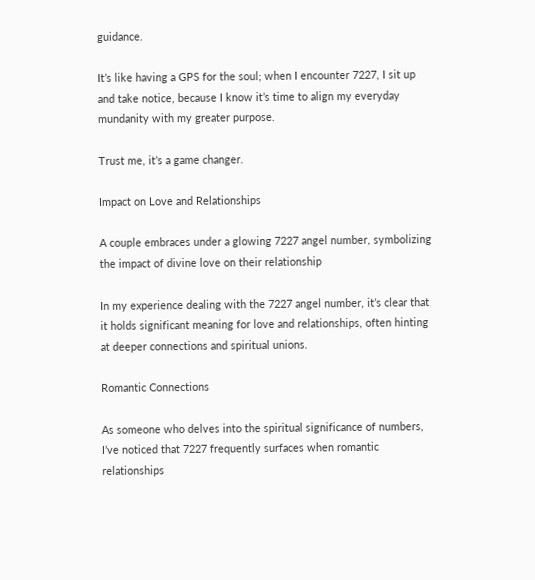guidance.

It’s like having a GPS for the soul; when I encounter 7227, I sit up and take notice, because I know it’s time to align my everyday mundanity with my greater purpose.

Trust me, it’s a game changer.

Impact on Love and Relationships

A couple embraces under a glowing 7227 angel number, symbolizing the impact of divine love on their relationship

In my experience dealing with the 7227 angel number, it’s clear that it holds significant meaning for love and relationships, often hinting at deeper connections and spiritual unions.

Romantic Connections

As someone who delves into the spiritual significance of numbers, I’ve noticed that 7227 frequently surfaces when romantic relationships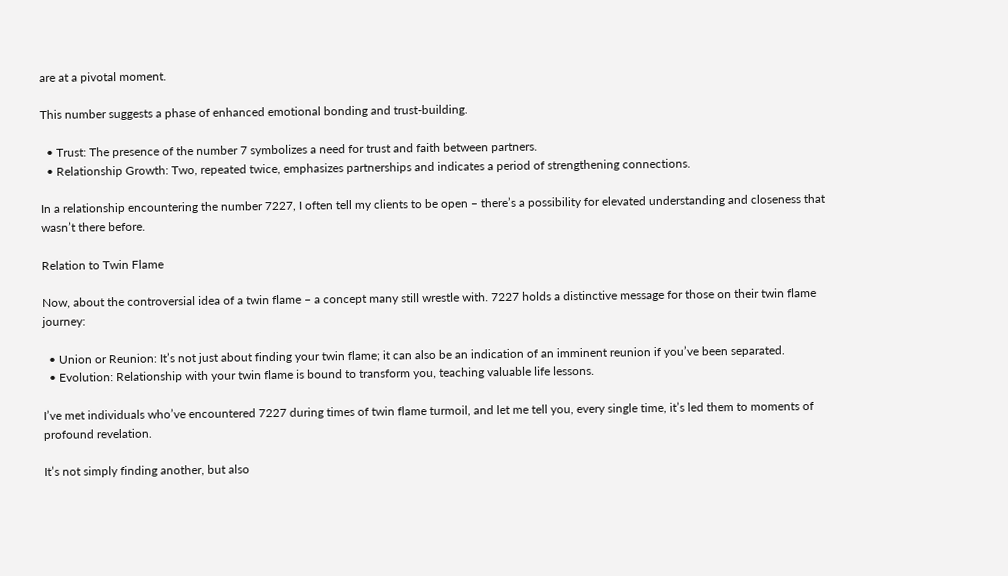are at a pivotal moment.

This number suggests a phase of enhanced emotional bonding and trust-building.

  • Trust: The presence of the number 7 symbolizes a need for trust and faith between partners.
  • Relationship Growth: Two, repeated twice, emphasizes partnerships and indicates a period of strengthening connections.

In a relationship encountering the number 7227, I often tell my clients to be open – there’s a possibility for elevated understanding and closeness that wasn’t there before.

Relation to Twin Flame

Now, about the controversial idea of a twin flame – a concept many still wrestle with. 7227 holds a distinctive message for those on their twin flame journey:

  • Union or Reunion: It’s not just about finding your twin flame; it can also be an indication of an imminent reunion if you’ve been separated.
  • Evolution: Relationship with your twin flame is bound to transform you, teaching valuable life lessons.

I’ve met individuals who’ve encountered 7227 during times of twin flame turmoil, and let me tell you, every single time, it’s led them to moments of profound revelation.

It’s not simply finding another, but also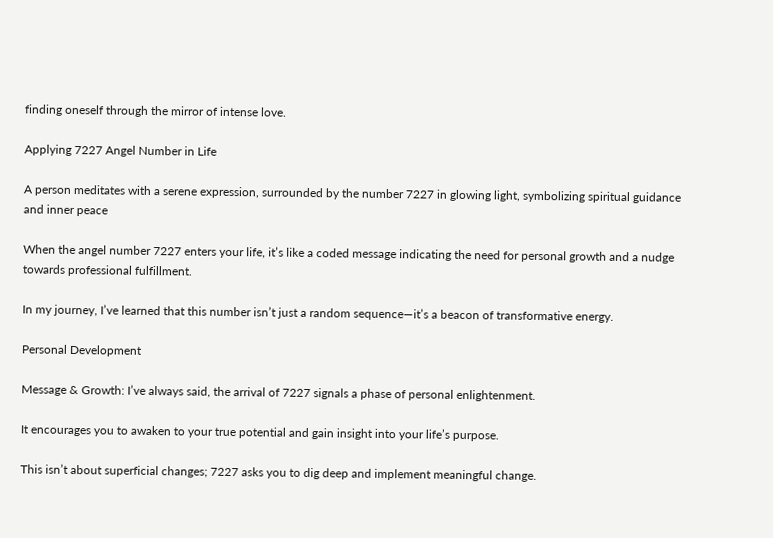finding oneself through the mirror of intense love.

Applying 7227 Angel Number in Life

A person meditates with a serene expression, surrounded by the number 7227 in glowing light, symbolizing spiritual guidance and inner peace

When the angel number 7227 enters your life, it’s like a coded message indicating the need for personal growth and a nudge towards professional fulfillment.

In my journey, I’ve learned that this number isn’t just a random sequence—it’s a beacon of transformative energy.

Personal Development

Message & Growth: I’ve always said, the arrival of 7227 signals a phase of personal enlightenment.

It encourages you to awaken to your true potential and gain insight into your life’s purpose.

This isn’t about superficial changes; 7227 asks you to dig deep and implement meaningful change.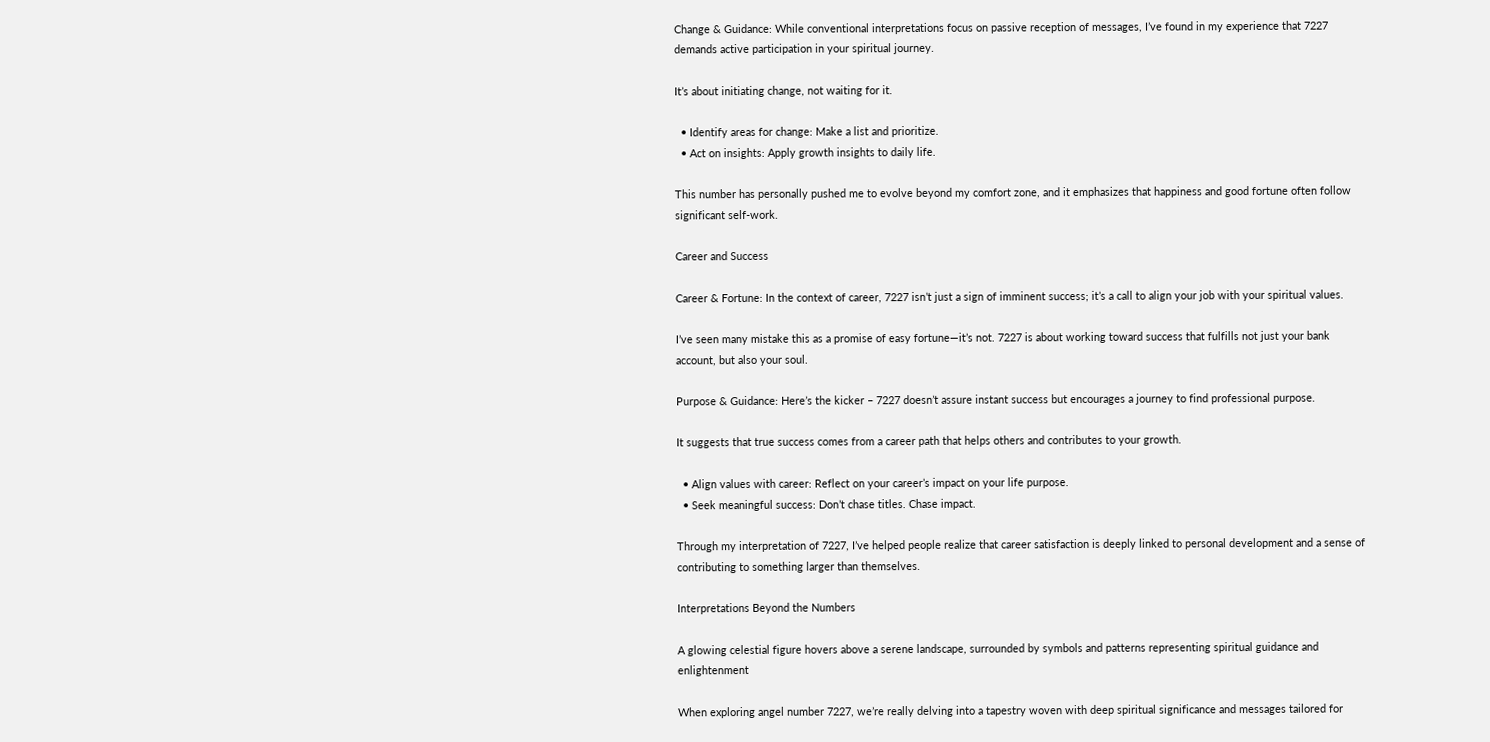Change & Guidance: While conventional interpretations focus on passive reception of messages, I’ve found in my experience that 7227 demands active participation in your spiritual journey.

It’s about initiating change, not waiting for it.

  • Identify areas for change: Make a list and prioritize.
  • Act on insights: Apply growth insights to daily life.

This number has personally pushed me to evolve beyond my comfort zone, and it emphasizes that happiness and good fortune often follow significant self-work.

Career and Success

Career & Fortune: In the context of career, 7227 isn’t just a sign of imminent success; it’s a call to align your job with your spiritual values.

I’ve seen many mistake this as a promise of easy fortune—it’s not. 7227 is about working toward success that fulfills not just your bank account, but also your soul.

Purpose & Guidance: Here’s the kicker – 7227 doesn’t assure instant success but encourages a journey to find professional purpose.

It suggests that true success comes from a career path that helps others and contributes to your growth.

  • Align values with career: Reflect on your career’s impact on your life purpose.
  • Seek meaningful success: Don’t chase titles. Chase impact.

Through my interpretation of 7227, I’ve helped people realize that career satisfaction is deeply linked to personal development and a sense of contributing to something larger than themselves.

Interpretations Beyond the Numbers

A glowing celestial figure hovers above a serene landscape, surrounded by symbols and patterns representing spiritual guidance and enlightenment

When exploring angel number 7227, we’re really delving into a tapestry woven with deep spiritual significance and messages tailored for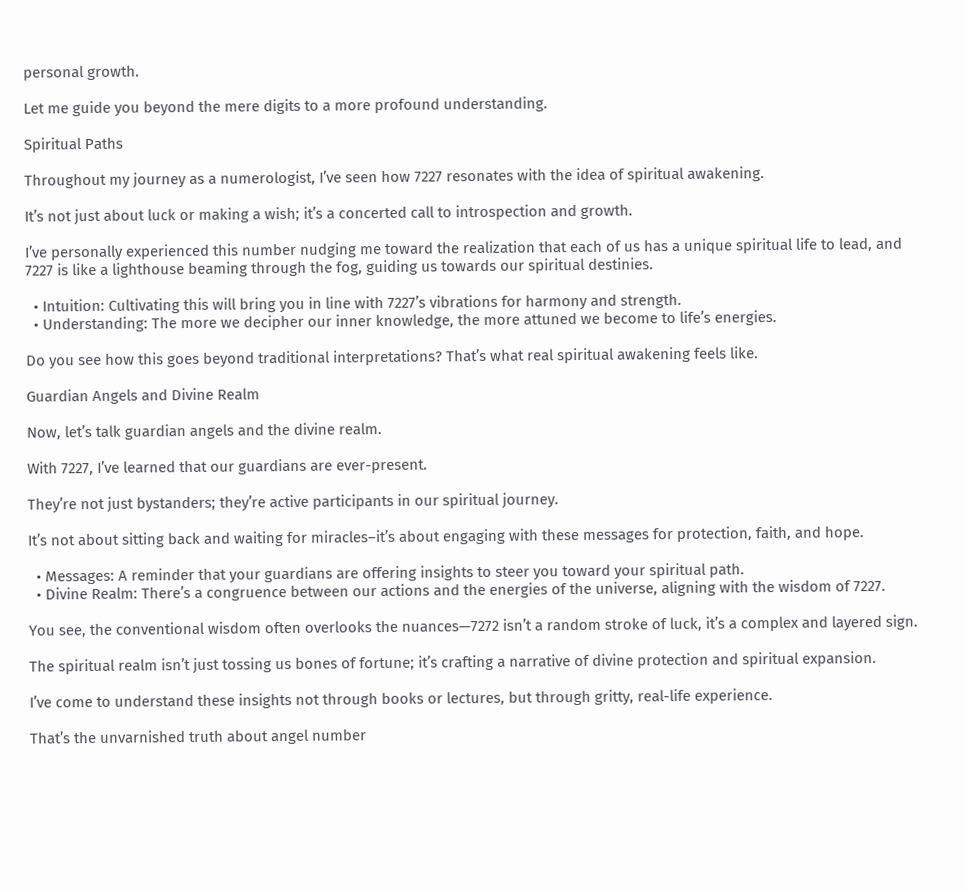personal growth.

Let me guide you beyond the mere digits to a more profound understanding.

Spiritual Paths

Throughout my journey as a numerologist, I’ve seen how 7227 resonates with the idea of spiritual awakening.

It’s not just about luck or making a wish; it’s a concerted call to introspection and growth.

I’ve personally experienced this number nudging me toward the realization that each of us has a unique spiritual life to lead, and 7227 is like a lighthouse beaming through the fog, guiding us towards our spiritual destinies.

  • Intuition: Cultivating this will bring you in line with 7227’s vibrations for harmony and strength.
  • Understanding: The more we decipher our inner knowledge, the more attuned we become to life’s energies.

Do you see how this goes beyond traditional interpretations? That’s what real spiritual awakening feels like.

Guardian Angels and Divine Realm

Now, let’s talk guardian angels and the divine realm.

With 7227, I’ve learned that our guardians are ever-present.

They’re not just bystanders; they’re active participants in our spiritual journey.

It’s not about sitting back and waiting for miracles–it’s about engaging with these messages for protection, faith, and hope.

  • Messages: A reminder that your guardians are offering insights to steer you toward your spiritual path.
  • Divine Realm: There’s a congruence between our actions and the energies of the universe, aligning with the wisdom of 7227.

You see, the conventional wisdom often overlooks the nuances—7272 isn’t a random stroke of luck, it’s a complex and layered sign.

The spiritual realm isn’t just tossing us bones of fortune; it’s crafting a narrative of divine protection and spiritual expansion.

I’ve come to understand these insights not through books or lectures, but through gritty, real-life experience.

That’s the unvarnished truth about angel number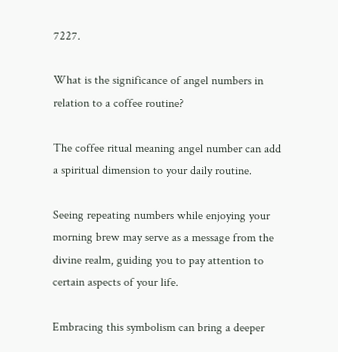7227.

What is the significance of angel numbers in relation to a coffee routine?

The coffee ritual meaning angel number can add a spiritual dimension to your daily routine.

Seeing repeating numbers while enjoying your morning brew may serve as a message from the divine realm, guiding you to pay attention to certain aspects of your life.

Embracing this symbolism can bring a deeper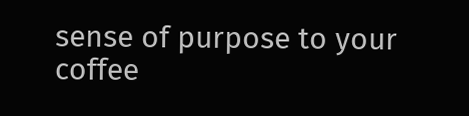sense of purpose to your coffee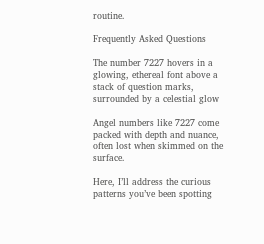routine.

Frequently Asked Questions

The number 7227 hovers in a glowing, ethereal font above a stack of question marks, surrounded by a celestial glow

Angel numbers like 7227 come packed with depth and nuance, often lost when skimmed on the surface.

Here, I’ll address the curious patterns you’ve been spotting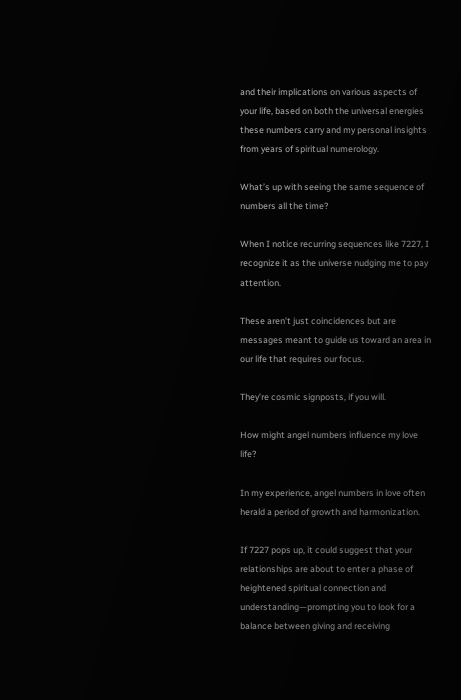and their implications on various aspects of your life, based on both the universal energies these numbers carry and my personal insights from years of spiritual numerology.

What’s up with seeing the same sequence of numbers all the time?

When I notice recurring sequences like 7227, I recognize it as the universe nudging me to pay attention.

These aren’t just coincidences but are messages meant to guide us toward an area in our life that requires our focus.

They’re cosmic signposts, if you will.

How might angel numbers influence my love life?

In my experience, angel numbers in love often herald a period of growth and harmonization.

If 7227 pops up, it could suggest that your relationships are about to enter a phase of heightened spiritual connection and understanding—prompting you to look for a balance between giving and receiving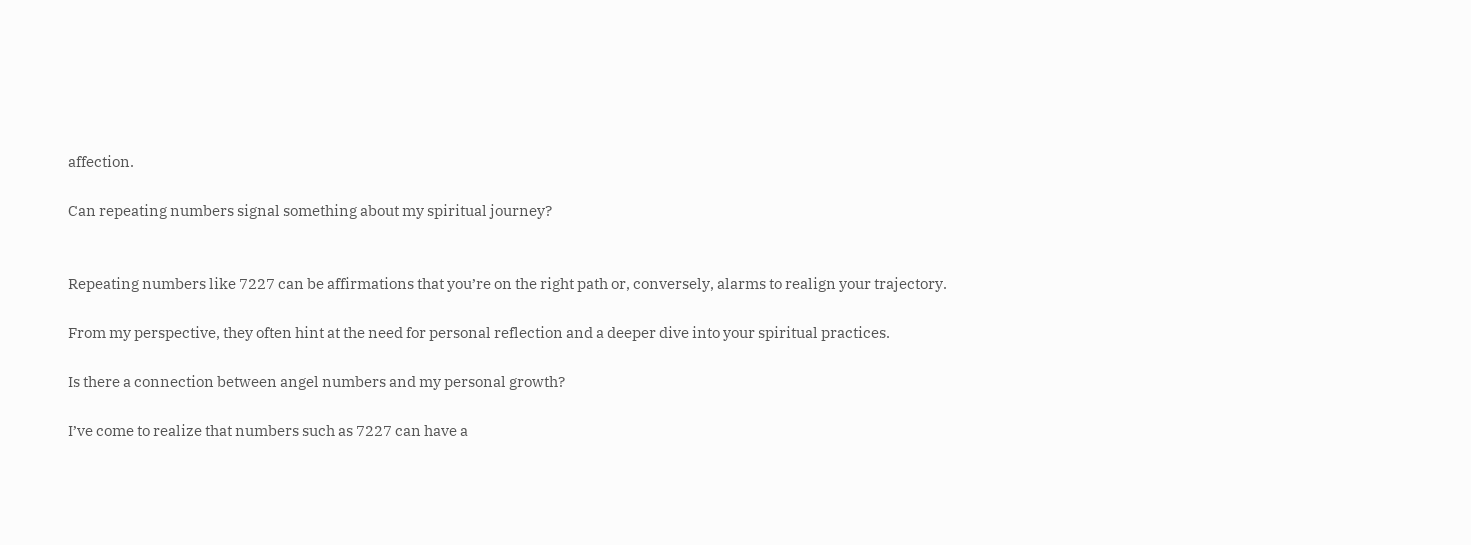affection.

Can repeating numbers signal something about my spiritual journey?


Repeating numbers like 7227 can be affirmations that you’re on the right path or, conversely, alarms to realign your trajectory.

From my perspective, they often hint at the need for personal reflection and a deeper dive into your spiritual practices.

Is there a connection between angel numbers and my personal growth?

I’ve come to realize that numbers such as 7227 can have a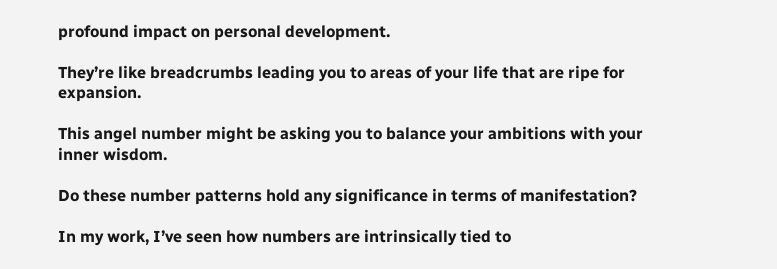profound impact on personal development.

They’re like breadcrumbs leading you to areas of your life that are ripe for expansion.

This angel number might be asking you to balance your ambitions with your inner wisdom.

Do these number patterns hold any significance in terms of manifestation?

In my work, I’ve seen how numbers are intrinsically tied to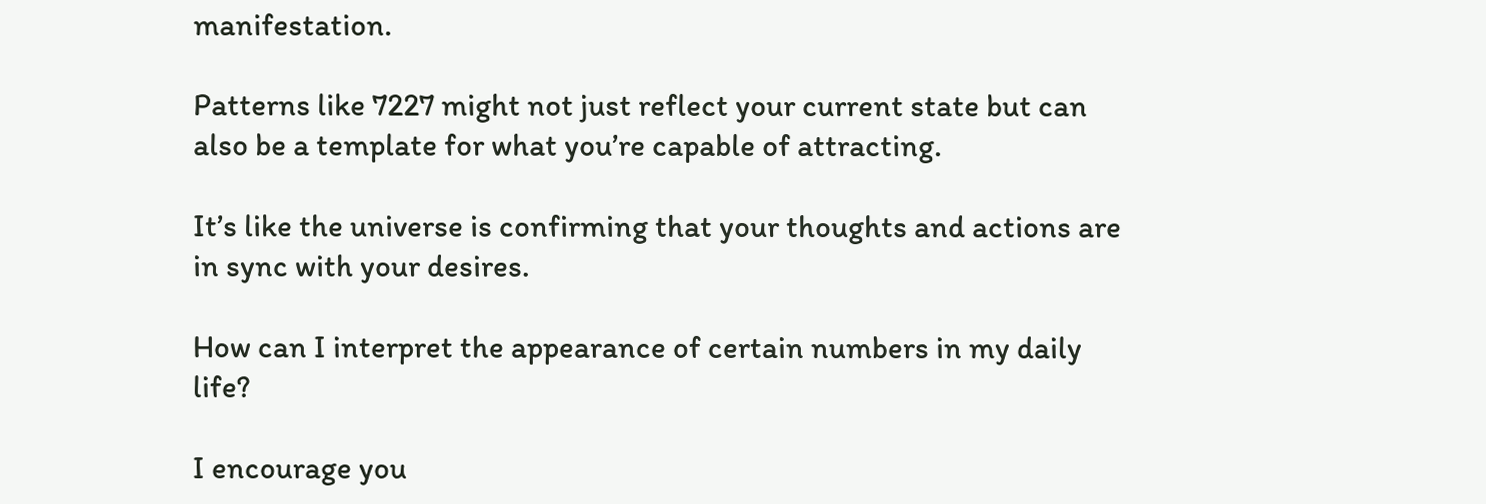manifestation.

Patterns like 7227 might not just reflect your current state but can also be a template for what you’re capable of attracting.

It’s like the universe is confirming that your thoughts and actions are in sync with your desires.

How can I interpret the appearance of certain numbers in my daily life?

I encourage you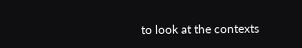to look at the contexts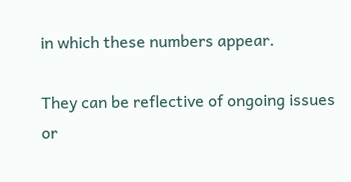in which these numbers appear.

They can be reflective of ongoing issues or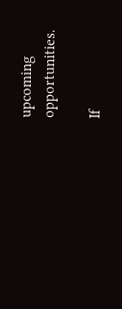upcoming opportunities.

If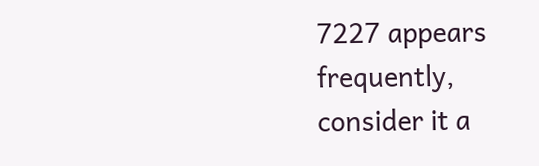7227 appears frequently, consider it a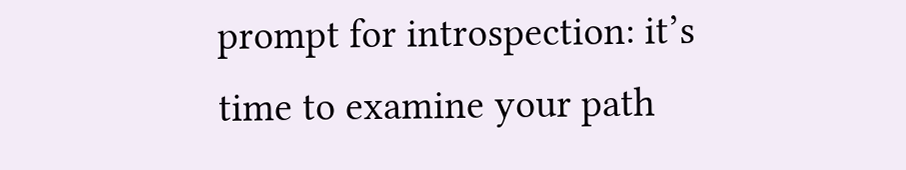prompt for introspection: it’s time to examine your path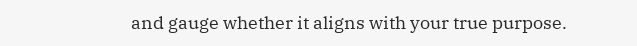and gauge whether it aligns with your true purpose.